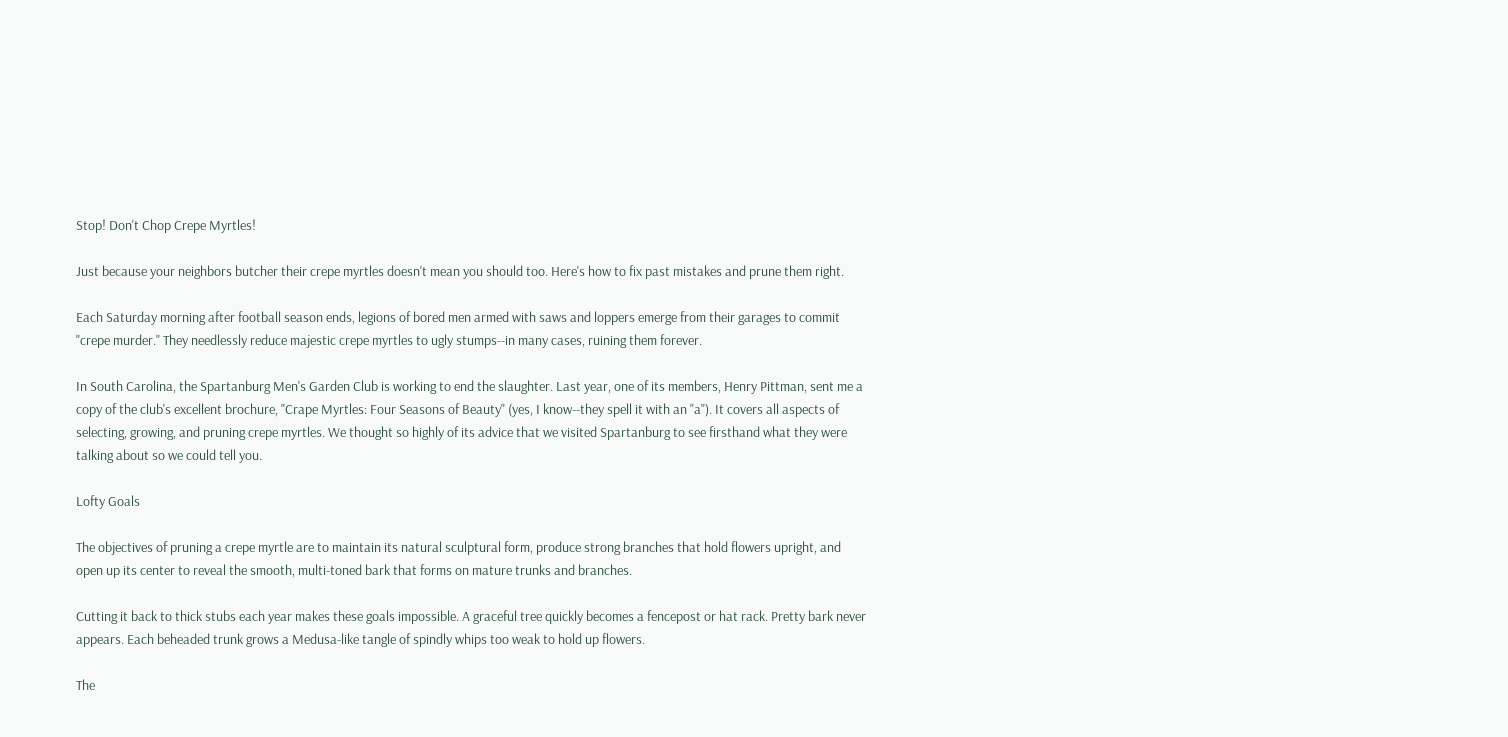Stop! Don't Chop Crepe Myrtles!

Just because your neighbors butcher their crepe myrtles doesn't mean you should too. Here's how to fix past mistakes and prune them right.

Each Saturday morning after football season ends, legions of bored men armed with saws and loppers emerge from their garages to commit "crepe murder." They needlessly reduce majestic crepe myrtles to ugly stumps--in many cases, ruining them forever.

In South Carolina, the Spartanburg Men's Garden Club is working to end the slaughter. Last year, one of its members, Henry Pittman, sent me a copy of the club's excellent brochure, "Crape Myrtles: Four Seasons of Beauty" (yes, I know--they spell it with an "a"). It covers all aspects of selecting, growing, and pruning crepe myrtles. We thought so highly of its advice that we visited Spartanburg to see firsthand what they were talking about so we could tell you.

Lofty Goals

The objectives of pruning a crepe myrtle are to maintain its natural sculptural form, produce strong branches that hold flowers upright, and open up its center to reveal the smooth, multi-toned bark that forms on mature trunks and branches.

Cutting it back to thick stubs each year makes these goals impossible. A graceful tree quickly becomes a fencepost or hat rack. Pretty bark never appears. Each beheaded trunk grows a Medusa-like tangle of spindly whips too weak to hold up flowers.

The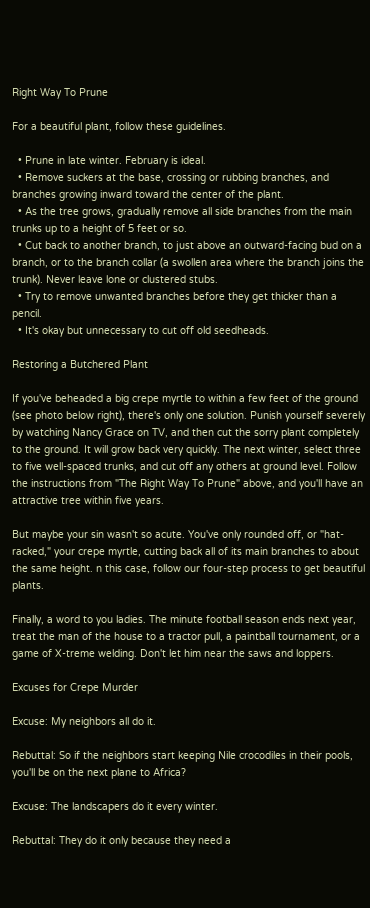Right Way To Prune

For a beautiful plant, follow these guidelines.

  • Prune in late winter. February is ideal.
  • Remove suckers at the base, crossing or rubbing branches, and branches growing inward toward the center of the plant.
  • As the tree grows, gradually remove all side branches from the main trunks up to a height of 5 feet or so.
  • Cut back to another branch, to just above an outward-facing bud on a branch, or to the branch collar (a swollen area where the branch joins the trunk). Never leave lone or clustered stubs.
  • Try to remove unwanted branches before they get thicker than a pencil.
  • It's okay but unnecessary to cut off old seedheads.

Restoring a Butchered Plant

If you've beheaded a big crepe myrtle to within a few feet of the ground (see photo below right), there's only one solution. Punish yourself severely by watching Nancy Grace on TV, and then cut the sorry plant completely to the ground. It will grow back very quickly. The next winter, select three to five well-spaced trunks, and cut off any others at ground level. Follow the instructions from "The Right Way To Prune" above, and you'll have an attractive tree within five years.

But maybe your sin wasn't so acute. You've only rounded off, or "hat-racked," your crepe myrtle, cutting back all of its main branches to about the same height. n this case, follow our four-step process to get beautiful plants.

Finally, a word to you ladies. The minute football season ends next year, treat the man of the house to a tractor pull, a paintball tournament, or a game of X-treme welding. Don't let him near the saws and loppers.

Excuses for Crepe Murder

Excuse: My neighbors all do it.

Rebuttal: So if the neighbors start keeping Nile crocodiles in their pools, you'll be on the next plane to Africa?

Excuse: The landscapers do it every winter.

Rebuttal: They do it only because they need a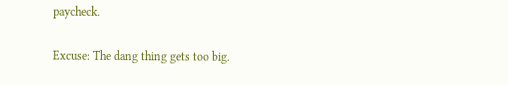paycheck.

Excuse: The dang thing gets too big.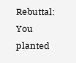Rebuttal: You planted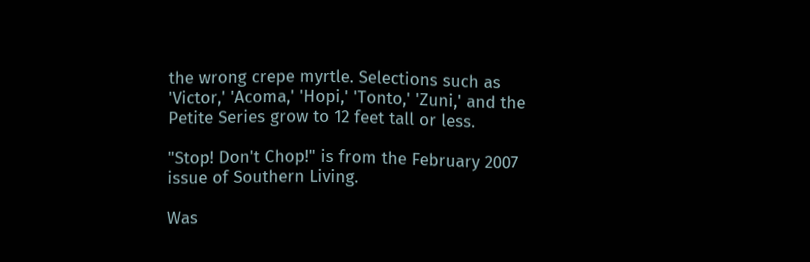the wrong crepe myrtle. Selections such as 'Victor,' 'Acoma,' 'Hopi,' 'Tonto,' 'Zuni,' and the Petite Series grow to 12 feet tall or less.

"Stop! Don't Chop!" is from the February 2007 issue of Southern Living.

Was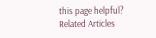this page helpful?
Related Articles